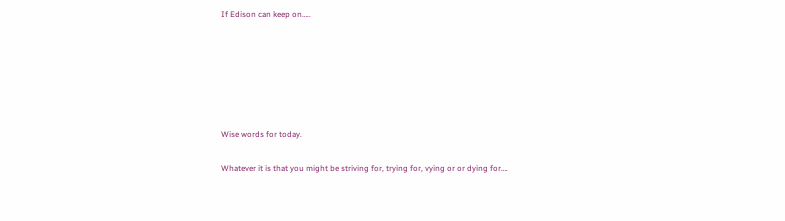If Edison can keep on…..






Wise words for today.

Whatever it is that you might be striving for, trying for, vying or or dying for….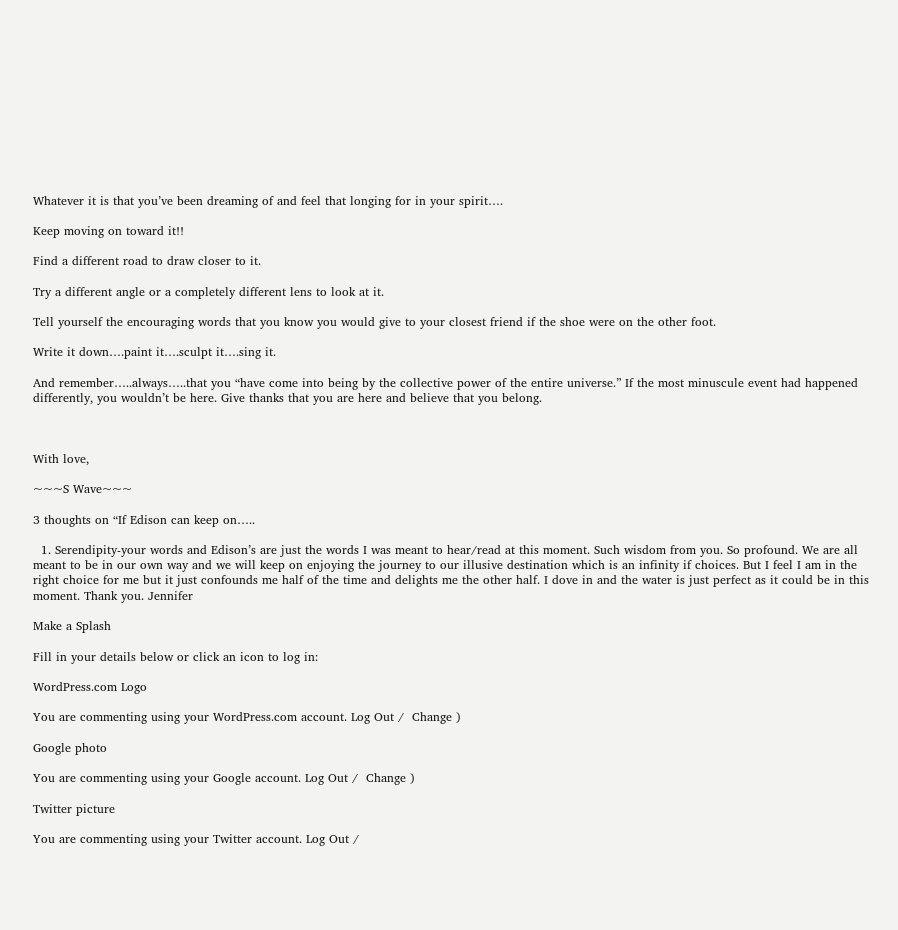Whatever it is that you’ve been dreaming of and feel that longing for in your spirit….

Keep moving on toward it!!

Find a different road to draw closer to it.

Try a different angle or a completely different lens to look at it.

Tell yourself the encouraging words that you know you would give to your closest friend if the shoe were on the other foot.

Write it down….paint it….sculpt it….sing it.

And remember…..always…..that you “have come into being by the collective power of the entire universe.” If the most minuscule event had happened differently, you wouldn’t be here. Give thanks that you are here and believe that you belong.



With love,

~~~S Wave~~~

3 thoughts on “If Edison can keep on…..

  1. Serendipity-your words and Edison’s are just the words I was meant to hear/read at this moment. Such wisdom from you. So profound. We are all meant to be in our own way and we will keep on enjoying the journey to our illusive destination which is an infinity if choices. But I feel I am in the right choice for me but it just confounds me half of the time and delights me the other half. I dove in and the water is just perfect as it could be in this moment. Thank you. Jennifer

Make a Splash

Fill in your details below or click an icon to log in:

WordPress.com Logo

You are commenting using your WordPress.com account. Log Out /  Change )

Google photo

You are commenting using your Google account. Log Out /  Change )

Twitter picture

You are commenting using your Twitter account. Log Out /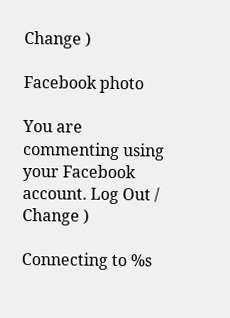Change )

Facebook photo

You are commenting using your Facebook account. Log Out /  Change )

Connecting to %s